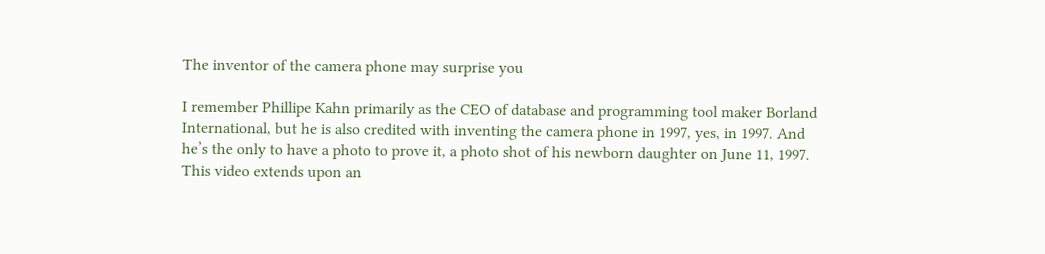The inventor of the camera phone may surprise you

I remember Phillipe Kahn primarily as the CEO of database and programming tool maker Borland International, but he is also credited with inventing the camera phone in 1997, yes, in 1997. And he’s the only to have a photo to prove it, a photo shot of his newborn daughter on June 11, 1997. This video extends upon an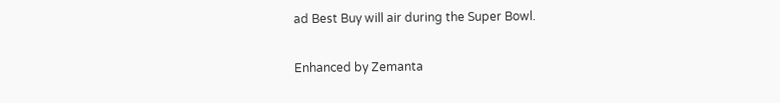ad Best Buy will air during the Super Bowl.

Enhanced by Zemanta